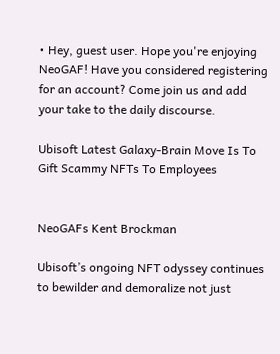• Hey, guest user. Hope you're enjoying NeoGAF! Have you considered registering for an account? Come join us and add your take to the daily discourse.

Ubisoft Latest Galaxy-Brain Move Is To Gift Scammy NFTs To Employees


NeoGAFs Kent Brockman

Ubisoft’s ongoing NFT odyssey continues to bewilder and demoralize not just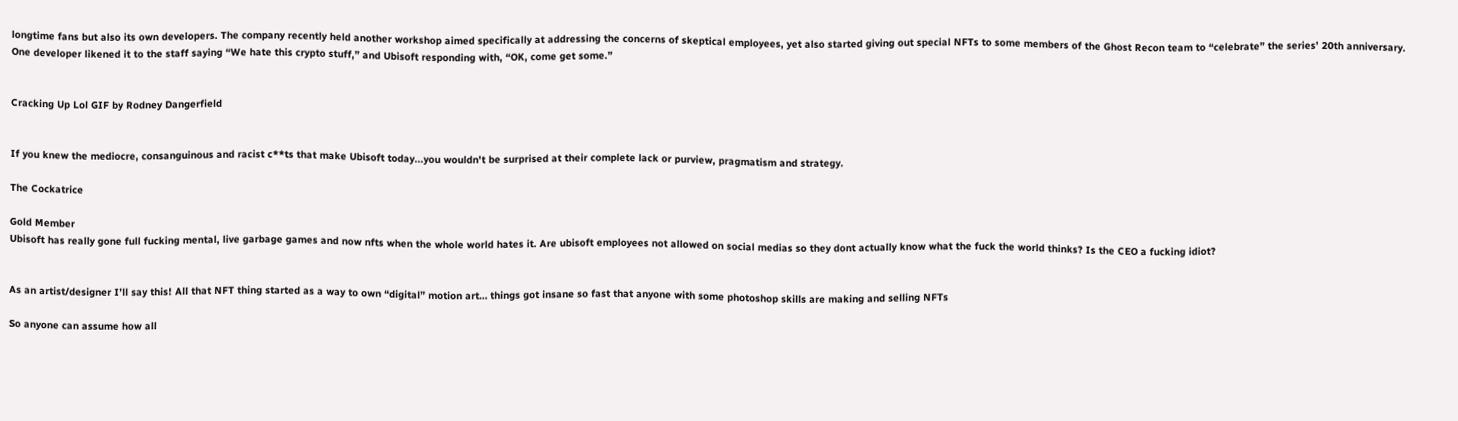longtime fans but also its own developers. The company recently held another workshop aimed specifically at addressing the concerns of skeptical employees, yet also started giving out special NFTs to some members of the Ghost Recon team to “celebrate” the series’ 20th anniversary. One developer likened it to the staff saying “We hate this crypto stuff,” and Ubisoft responding with, “OK, come get some.”


Cracking Up Lol GIF by Rodney Dangerfield


If you knew the mediocre, consanguinous and racist c**ts that make Ubisoft today...you wouldn't be surprised at their complete lack or purview, pragmatism and strategy.

The Cockatrice

Gold Member
Ubisoft has really gone full fucking mental, live garbage games and now nfts when the whole world hates it. Are ubisoft employees not allowed on social medias so they dont actually know what the fuck the world thinks? Is the CEO a fucking idiot?


As an artist/designer I’ll say this! All that NFT thing started as a way to own “digital” motion art… things got insane so fast that anyone with some photoshop skills are making and selling NFTs

So anyone can assume how all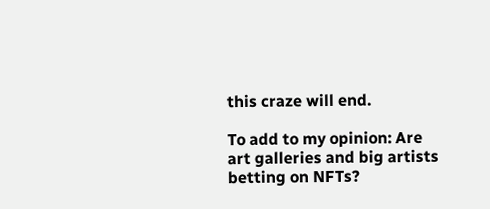this craze will end.

To add to my opinion: Are art galleries and big artists betting on NFTs?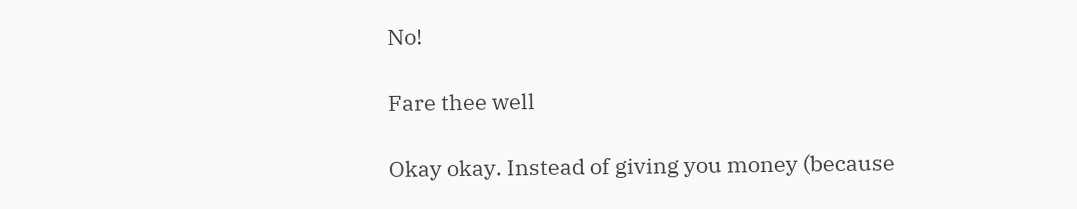No!

Fare thee well

Okay okay. Instead of giving you money (because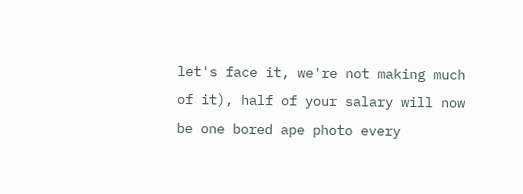let's face it, we're not making much of it), half of your salary will now be one bored ape photo every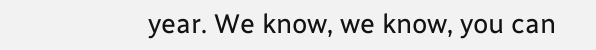year. We know, we know, you can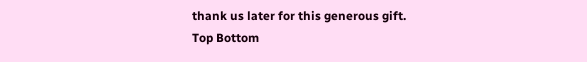thank us later for this generous gift.
Top Bottom